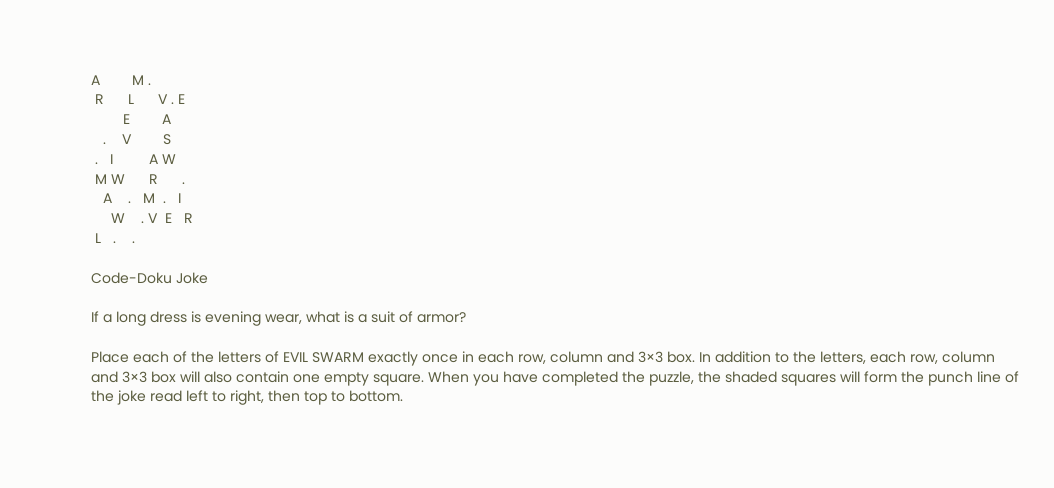A        M .
 R      L      V . E
        E        A
   .    V        S
 .   I         A W
 M W      R      .
   A    .   M  .   I
     W    . V  E   R
 L   .    .

Code-Doku Joke

If a long dress is evening wear, what is a suit of armor?

Place each of the letters of EVIL SWARM exactly once in each row, column and 3×3 box. In addition to the letters, each row, column and 3×3 box will also contain one empty square. When you have completed the puzzle, the shaded squares will form the punch line of the joke read left to right, then top to bottom.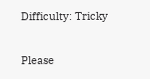Difficulty: Tricky

Please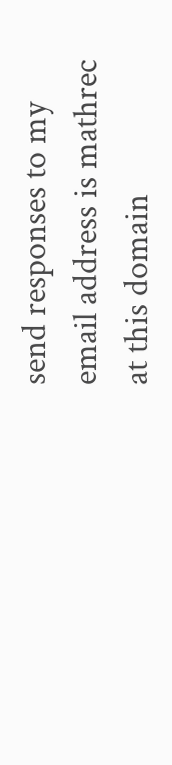send responses to my email address is mathrec at this domain